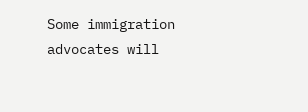Some immigration advocates will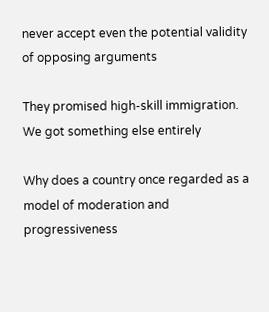never accept even the potential validity of opposing arguments

They promised high-skill immigration. We got something else entirely

Why does a country once regarded as a model of moderation and progressiveness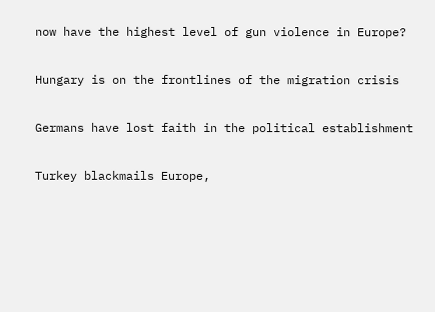now have the highest level of gun violence in Europe?

Hungary is on the frontlines of the migration crisis

Germans have lost faith in the political establishment

Turkey blackmails Europe,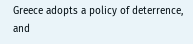Greece adopts a policy of deterrence, and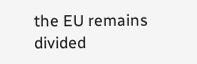the EU remains divided